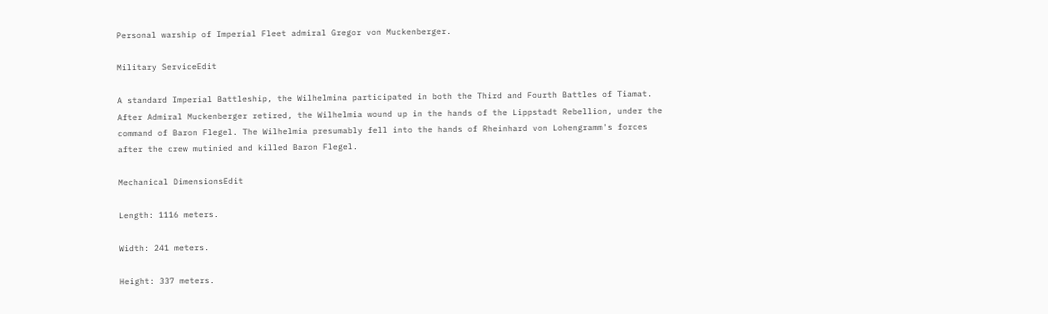Personal warship of Imperial Fleet admiral Gregor von Muckenberger.

Military ServiceEdit

A standard Imperial Battleship, the Wilhelmina participated in both the Third and Fourth Battles of Tiamat. After Admiral Muckenberger retired, the Wilhelmia wound up in the hands of the Lippstadt Rebellion, under the command of Baron Flegel. The Wilhelmia presumably fell into the hands of Rheinhard von Lohengramm's forces after the crew mutinied and killed Baron Flegel.

Mechanical DimensionsEdit

Length: 1116 meters.

Width: 241 meters.

Height: 337 meters.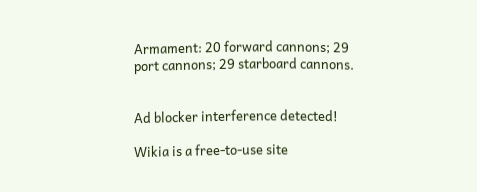Armament: 20 forward cannons; 29 port cannons; 29 starboard cannons.


Ad blocker interference detected!

Wikia is a free-to-use site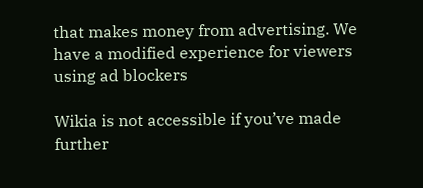that makes money from advertising. We have a modified experience for viewers using ad blockers

Wikia is not accessible if you’ve made further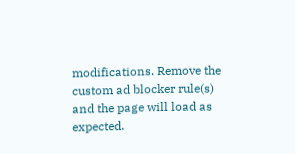modifications. Remove the custom ad blocker rule(s) and the page will load as expected.